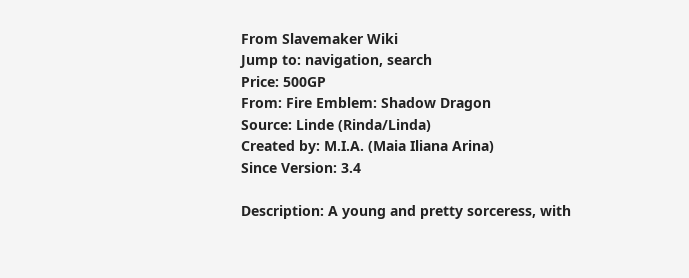From Slavemaker Wiki
Jump to: navigation, search
Price: 500GP
From: Fire Emblem: Shadow Dragon
Source: Linde (Rinda/Linda)
Created by: M.I.A. (Maia Iliana Arina)
Since Version: 3.4

Description: A young and pretty sorceress, with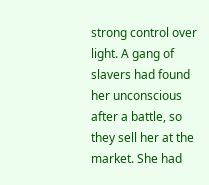strong control over light. A gang of slavers had found her unconscious after a battle, so they sell her at the market. She had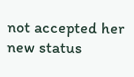not accepted her new status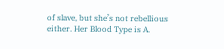of slave, but she’s not rebellious either. Her Blood Type is A.